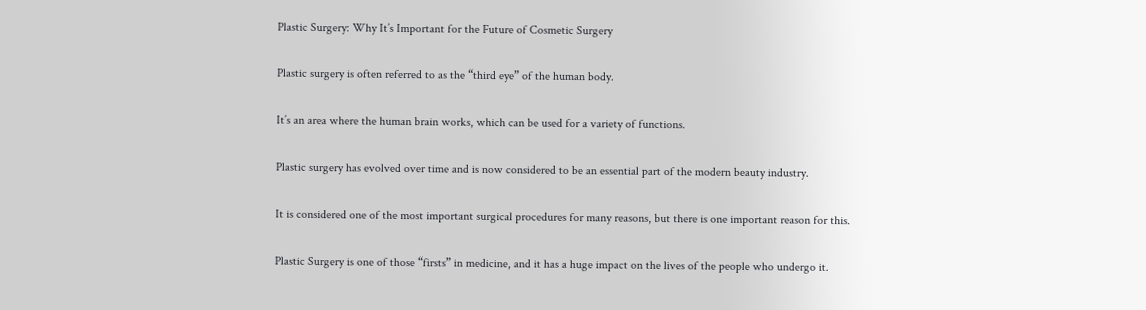Plastic Surgery: Why It’s Important for the Future of Cosmetic Surgery

Plastic surgery is often referred to as the “third eye” of the human body.

It’s an area where the human brain works, which can be used for a variety of functions.

Plastic surgery has evolved over time and is now considered to be an essential part of the modern beauty industry.

It is considered one of the most important surgical procedures for many reasons, but there is one important reason for this.

Plastic Surgery is one of those “firsts” in medicine, and it has a huge impact on the lives of the people who undergo it.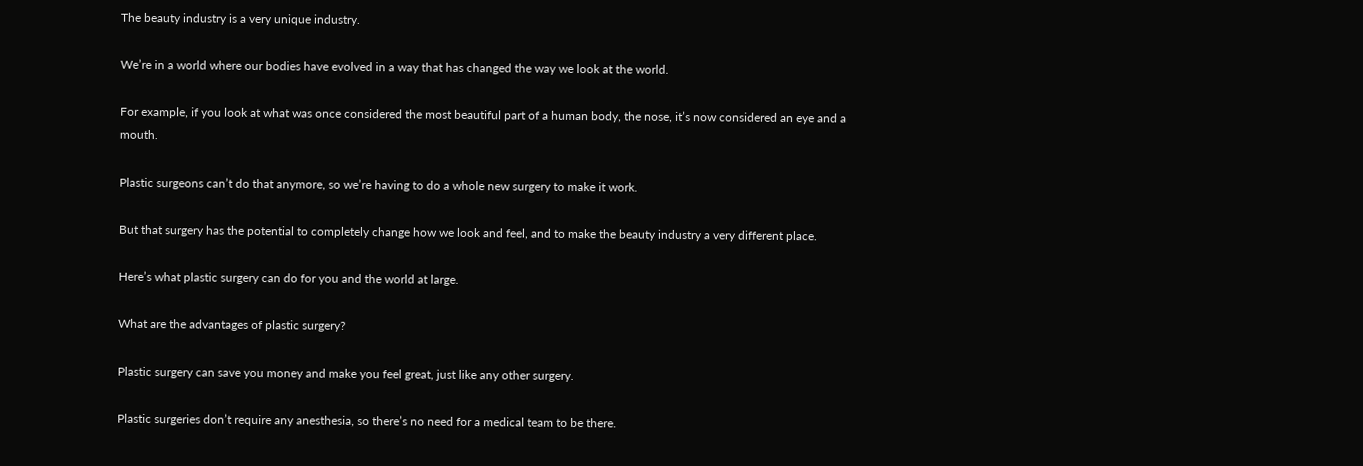The beauty industry is a very unique industry.

We’re in a world where our bodies have evolved in a way that has changed the way we look at the world.

For example, if you look at what was once considered the most beautiful part of a human body, the nose, it’s now considered an eye and a mouth.

Plastic surgeons can’t do that anymore, so we’re having to do a whole new surgery to make it work.

But that surgery has the potential to completely change how we look and feel, and to make the beauty industry a very different place.

Here’s what plastic surgery can do for you and the world at large.

What are the advantages of plastic surgery?

Plastic surgery can save you money and make you feel great, just like any other surgery.

Plastic surgeries don’t require any anesthesia, so there’s no need for a medical team to be there.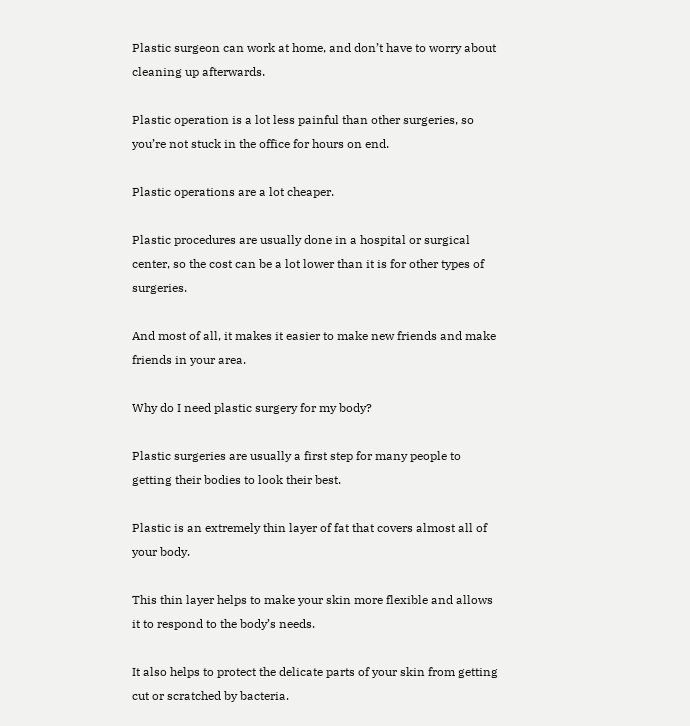Plastic surgeon can work at home, and don’t have to worry about cleaning up afterwards.

Plastic operation is a lot less painful than other surgeries, so you’re not stuck in the office for hours on end.

Plastic operations are a lot cheaper.

Plastic procedures are usually done in a hospital or surgical center, so the cost can be a lot lower than it is for other types of surgeries.

And most of all, it makes it easier to make new friends and make friends in your area.

Why do I need plastic surgery for my body?

Plastic surgeries are usually a first step for many people to getting their bodies to look their best.

Plastic is an extremely thin layer of fat that covers almost all of your body.

This thin layer helps to make your skin more flexible and allows it to respond to the body’s needs.

It also helps to protect the delicate parts of your skin from getting cut or scratched by bacteria.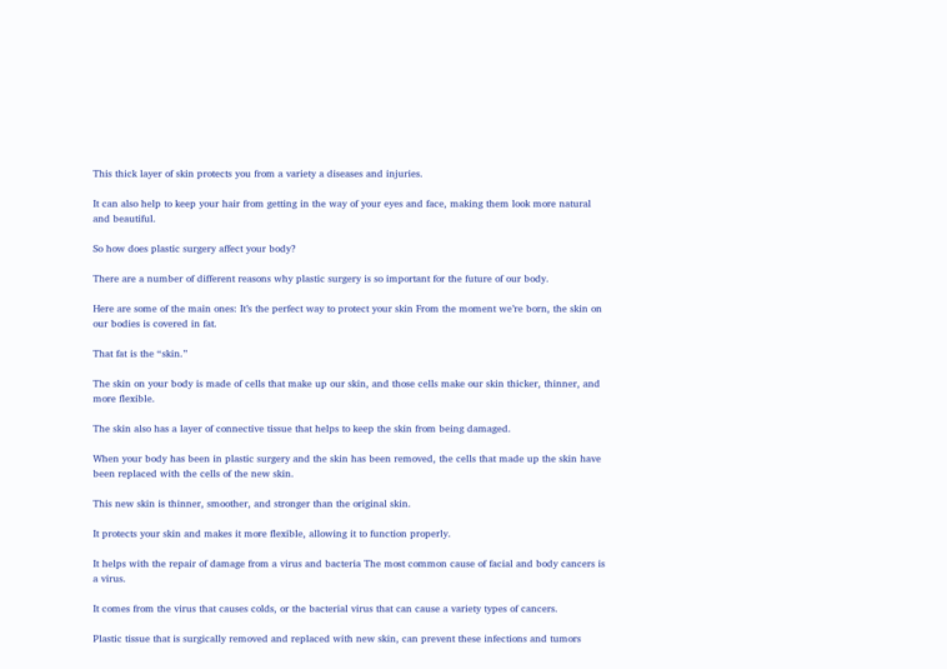This thick layer of skin protects you from a variety a diseases and injuries.

It can also help to keep your hair from getting in the way of your eyes and face, making them look more natural and beautiful.

So how does plastic surgery affect your body?

There are a number of different reasons why plastic surgery is so important for the future of our body.

Here are some of the main ones: It’s the perfect way to protect your skin From the moment we’re born, the skin on our bodies is covered in fat.

That fat is the “skin.”

The skin on your body is made of cells that make up our skin, and those cells make our skin thicker, thinner, and more flexible.

The skin also has a layer of connective tissue that helps to keep the skin from being damaged.

When your body has been in plastic surgery and the skin has been removed, the cells that made up the skin have been replaced with the cells of the new skin.

This new skin is thinner, smoother, and stronger than the original skin.

It protects your skin and makes it more flexible, allowing it to function properly.

It helps with the repair of damage from a virus and bacteria The most common cause of facial and body cancers is a virus.

It comes from the virus that causes colds, or the bacterial virus that can cause a variety types of cancers.

Plastic tissue that is surgically removed and replaced with new skin, can prevent these infections and tumors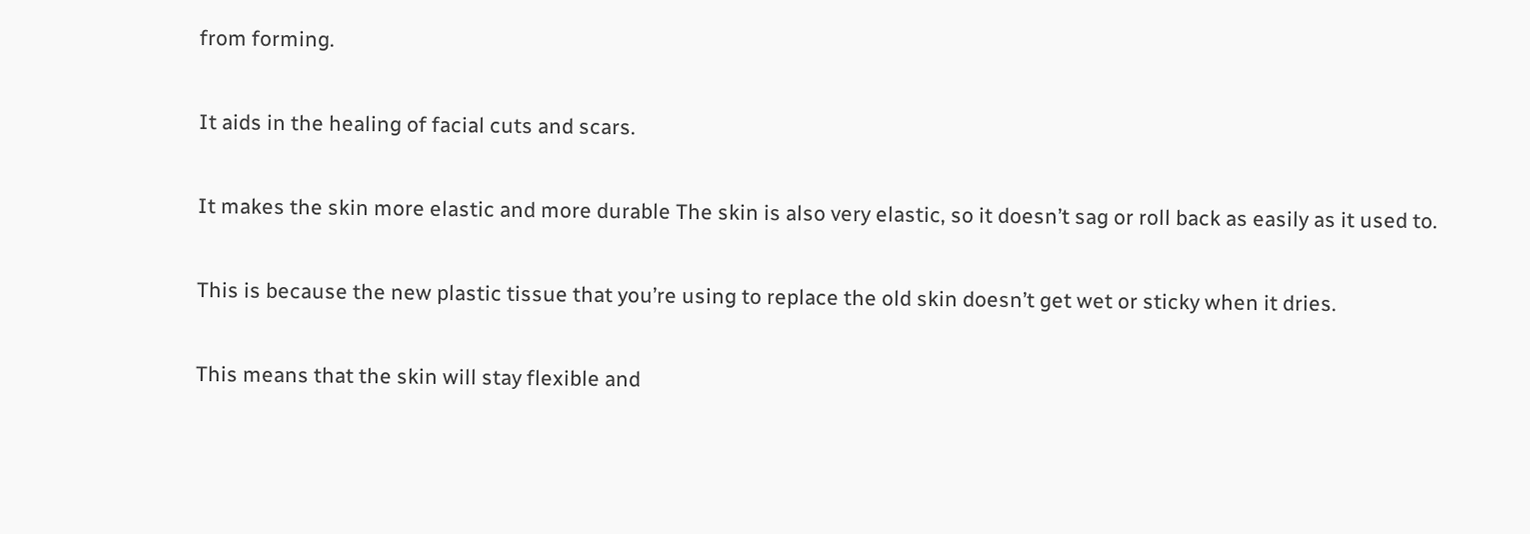from forming.

It aids in the healing of facial cuts and scars.

It makes the skin more elastic and more durable The skin is also very elastic, so it doesn’t sag or roll back as easily as it used to.

This is because the new plastic tissue that you’re using to replace the old skin doesn’t get wet or sticky when it dries.

This means that the skin will stay flexible and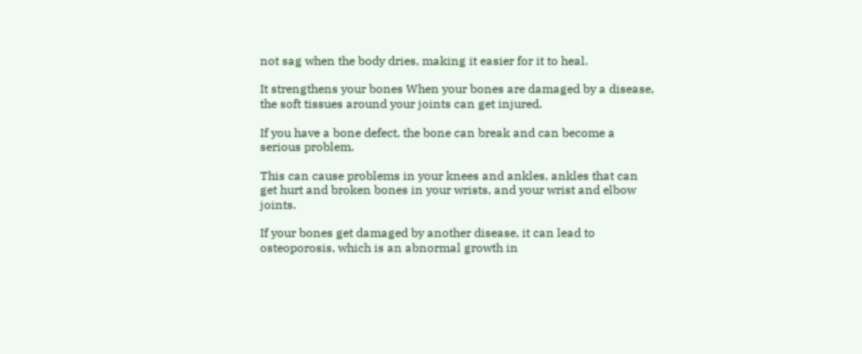not sag when the body dries, making it easier for it to heal.

It strengthens your bones When your bones are damaged by a disease, the soft tissues around your joints can get injured.

If you have a bone defect, the bone can break and can become a serious problem.

This can cause problems in your knees and ankles, ankles that can get hurt and broken bones in your wrists, and your wrist and elbow joints.

If your bones get damaged by another disease, it can lead to osteoporosis, which is an abnormal growth in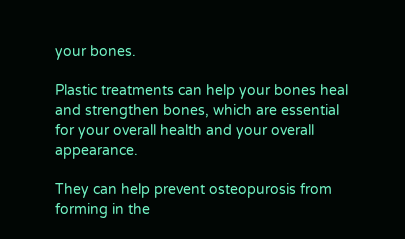your bones.

Plastic treatments can help your bones heal and strengthen bones, which are essential for your overall health and your overall appearance.

They can help prevent osteopurosis from forming in the